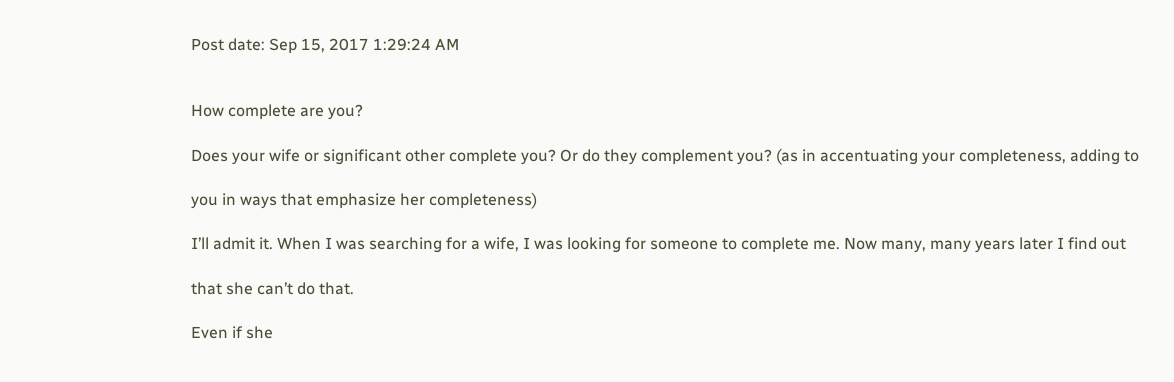Post date: Sep 15, 2017 1:29:24 AM


How complete are you?

Does your wife or significant other complete you? Or do they complement you? (as in accentuating your completeness, adding to

you in ways that emphasize her completeness)

I’ll admit it. When I was searching for a wife, I was looking for someone to complete me. Now many, many years later I find out

that she can’t do that.

Even if she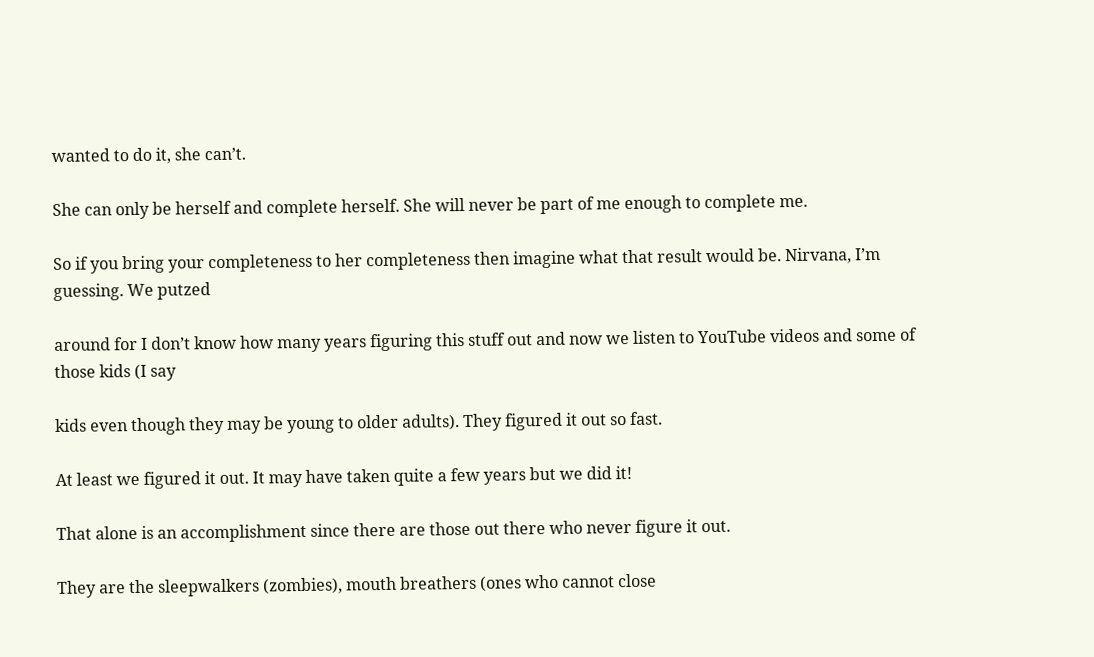wanted to do it, she can’t.

She can only be herself and complete herself. She will never be part of me enough to complete me.

So if you bring your completeness to her completeness then imagine what that result would be. Nirvana, I’m guessing. We putzed

around for I don’t know how many years figuring this stuff out and now we listen to YouTube videos and some of those kids (I say

kids even though they may be young to older adults). They figured it out so fast.

At least we figured it out. It may have taken quite a few years but we did it!

That alone is an accomplishment since there are those out there who never figure it out.

They are the sleepwalkers (zombies), mouth breathers (ones who cannot close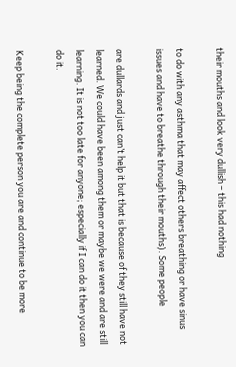their mouths and look very dullish – this had nothing

to do with any asthma that may affect others breathing or have sinus issues and have to breathe through their mouths). Some people

are dullards and just can’t help it but that is because of they still have not learned. We could have been among them or maybe we were and are still learning. It is not too late for anyone; especially if I can do it then you can do it.

Keep being the complete person you are and continue to be more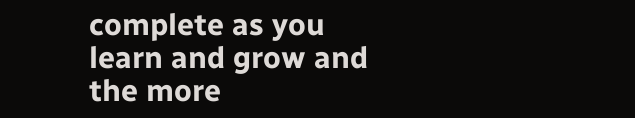complete as you learn and grow and the more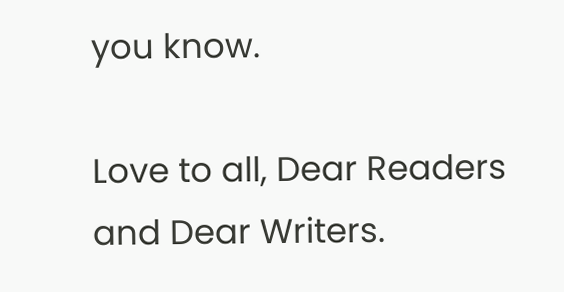you know.

Love to all, Dear Readers and Dear Writers.